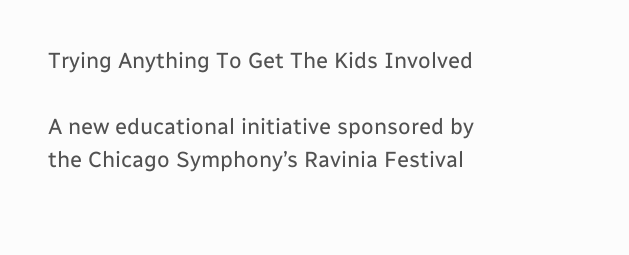Trying Anything To Get The Kids Involved

A new educational initiative sponsored by the Chicago Symphony’s Ravinia Festival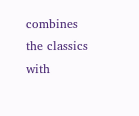combines the classics with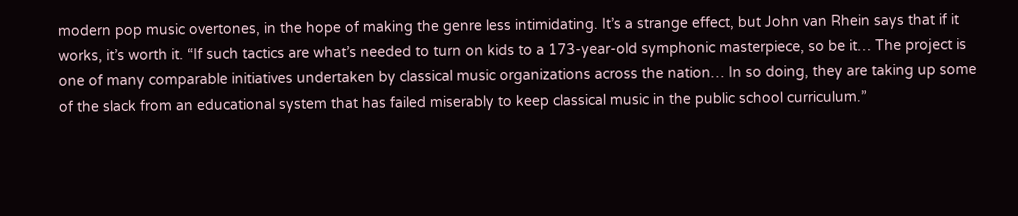modern pop music overtones, in the hope of making the genre less intimidating. It’s a strange effect, but John van Rhein says that if it works, it’s worth it. “If such tactics are what’s needed to turn on kids to a 173-year-old symphonic masterpiece, so be it… The project is one of many comparable initiatives undertaken by classical music organizations across the nation… In so doing, they are taking up some of the slack from an educational system that has failed miserably to keep classical music in the public school curriculum.”